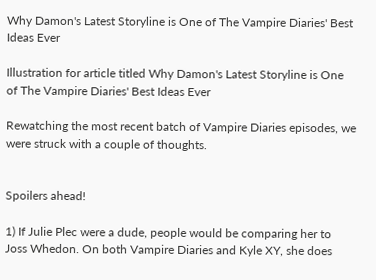Why Damon's Latest Storyline is One of The Vampire Diaries' Best Ideas Ever

Illustration for article titled Why Damon's Latest Storyline is One of The Vampire Diaries' Best Ideas Ever

Rewatching the most recent batch of Vampire Diaries episodes, we were struck with a couple of thoughts.


Spoilers ahead!

1) If Julie Plec were a dude, people would be comparing her to Joss Whedon. On both Vampire Diaries and Kyle XY, she does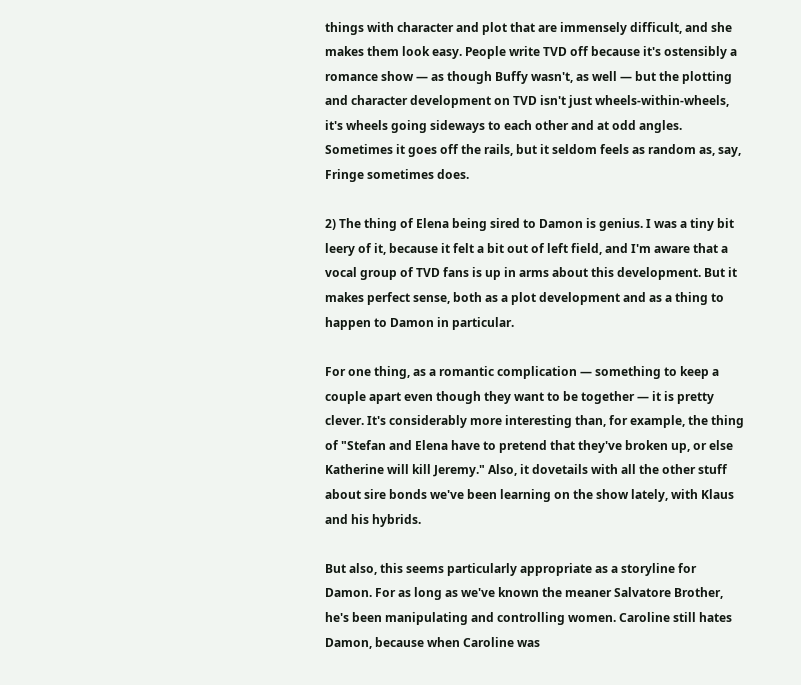things with character and plot that are immensely difficult, and she makes them look easy. People write TVD off because it's ostensibly a romance show — as though Buffy wasn't, as well — but the plotting and character development on TVD isn't just wheels-within-wheels, it's wheels going sideways to each other and at odd angles. Sometimes it goes off the rails, but it seldom feels as random as, say, Fringe sometimes does.

2) The thing of Elena being sired to Damon is genius. I was a tiny bit leery of it, because it felt a bit out of left field, and I'm aware that a vocal group of TVD fans is up in arms about this development. But it makes perfect sense, both as a plot development and as a thing to happen to Damon in particular.

For one thing, as a romantic complication — something to keep a couple apart even though they want to be together — it is pretty clever. It's considerably more interesting than, for example, the thing of "Stefan and Elena have to pretend that they've broken up, or else Katherine will kill Jeremy." Also, it dovetails with all the other stuff about sire bonds we've been learning on the show lately, with Klaus and his hybrids.

But also, this seems particularly appropriate as a storyline for Damon. For as long as we've known the meaner Salvatore Brother, he's been manipulating and controlling women. Caroline still hates Damon, because when Caroline was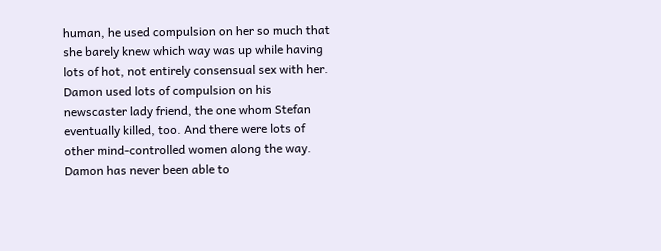human, he used compulsion on her so much that she barely knew which way was up while having lots of hot, not entirely consensual sex with her. Damon used lots of compulsion on his newscaster lady friend, the one whom Stefan eventually killed, too. And there were lots of other mind-controlled women along the way. Damon has never been able to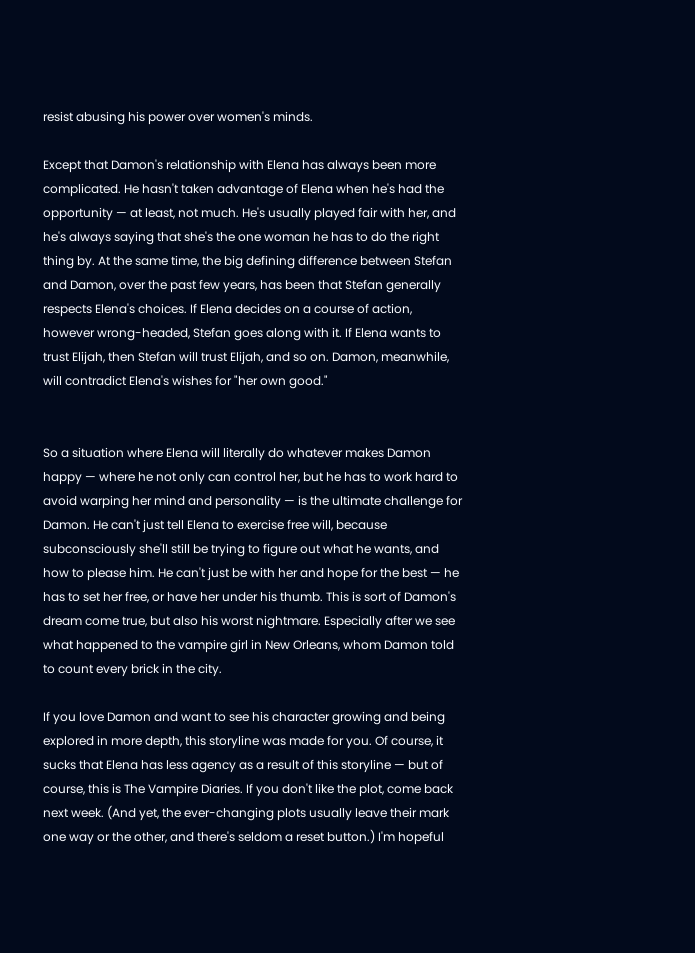resist abusing his power over women's minds.

Except that Damon's relationship with Elena has always been more complicated. He hasn't taken advantage of Elena when he's had the opportunity — at least, not much. He's usually played fair with her, and he's always saying that she's the one woman he has to do the right thing by. At the same time, the big defining difference between Stefan and Damon, over the past few years, has been that Stefan generally respects Elena's choices. If Elena decides on a course of action, however wrong-headed, Stefan goes along with it. If Elena wants to trust Elijah, then Stefan will trust Elijah, and so on. Damon, meanwhile, will contradict Elena's wishes for "her own good."


So a situation where Elena will literally do whatever makes Damon happy — where he not only can control her, but he has to work hard to avoid warping her mind and personality — is the ultimate challenge for Damon. He can't just tell Elena to exercise free will, because subconsciously she'll still be trying to figure out what he wants, and how to please him. He can't just be with her and hope for the best — he has to set her free, or have her under his thumb. This is sort of Damon's dream come true, but also his worst nightmare. Especially after we see what happened to the vampire girl in New Orleans, whom Damon told to count every brick in the city.

If you love Damon and want to see his character growing and being explored in more depth, this storyline was made for you. Of course, it sucks that Elena has less agency as a result of this storyline — but of course, this is The Vampire Diaries. If you don't like the plot, come back next week. (And yet, the ever-changing plots usually leave their mark one way or the other, and there's seldom a reset button.) I'm hopeful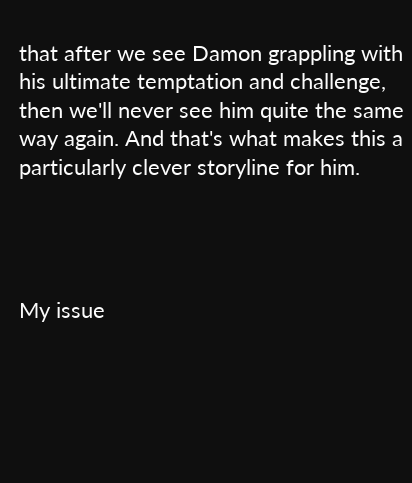that after we see Damon grappling with his ultimate temptation and challenge, then we'll never see him quite the same way again. And that's what makes this a particularly clever storyline for him.




My issue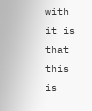with it is that this is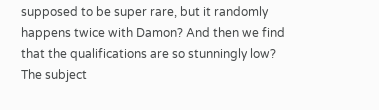supposed to be super rare, but it randomly happens twice with Damon? And then we find that the qualifications are so stunningly low? The subject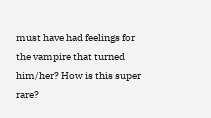must have had feelings for the vampire that turned him/her? How is this super rare?